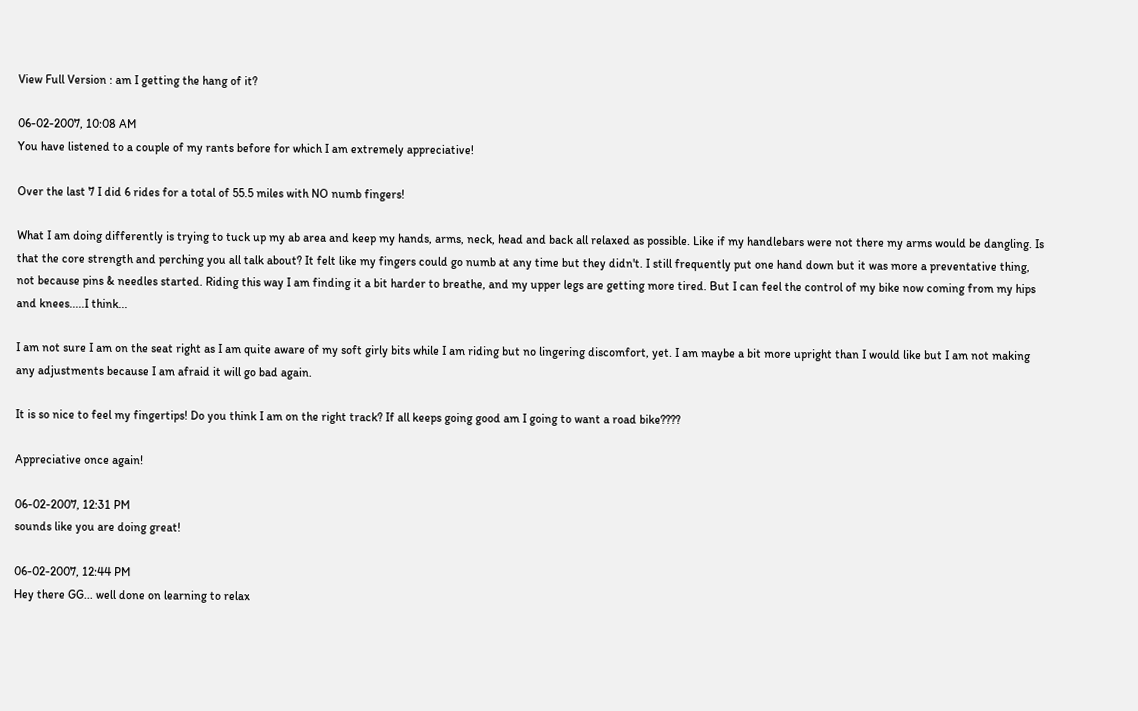View Full Version : am I getting the hang of it?

06-02-2007, 10:08 AM
You have listened to a couple of my rants before for which I am extremely appreciative!

Over the last 7 I did 6 rides for a total of 55.5 miles with NO numb fingers!

What I am doing differently is trying to tuck up my ab area and keep my hands, arms, neck, head and back all relaxed as possible. Like if my handlebars were not there my arms would be dangling. Is that the core strength and perching you all talk about? It felt like my fingers could go numb at any time but they didn't. I still frequently put one hand down but it was more a preventative thing, not because pins & needles started. Riding this way I am finding it a bit harder to breathe, and my upper legs are getting more tired. But I can feel the control of my bike now coming from my hips and knees.....I think...

I am not sure I am on the seat right as I am quite aware of my soft girly bits while I am riding but no lingering discomfort, yet. I am maybe a bit more upright than I would like but I am not making any adjustments because I am afraid it will go bad again.

It is so nice to feel my fingertips! Do you think I am on the right track? If all keeps going good am I going to want a road bike????

Appreciative once again!

06-02-2007, 12:31 PM
sounds like you are doing great!

06-02-2007, 12:44 PM
Hey there GG... well done on learning to relax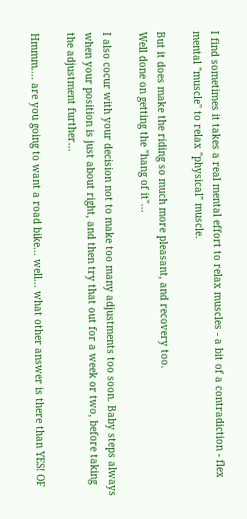I find sometimes it takes a real mental effort to relax muscles - a bit of a contradiction - flex mental "muscle" to relax "physical" muscle.

But it does make the riding so much more pleasant, and recovery too.
Well done on getting the "hang of it"...

I also cocur with your decision not to make too many adjustments too soon. Baby steps always when your position is just about right, and then try that out for a week or two, before taking the adjustment further...

Hmmm.... are you going to want a road bike... well... what other answer is there than YES! OF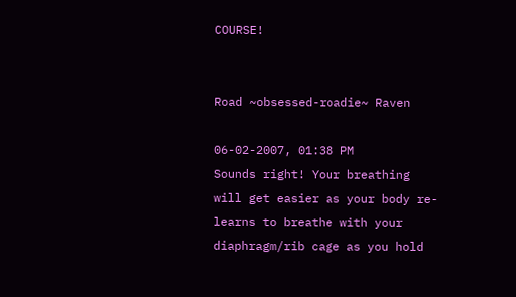COURSE!


Road ~obsessed-roadie~ Raven

06-02-2007, 01:38 PM
Sounds right! Your breathing will get easier as your body re-learns to breathe with your diaphragm/rib cage as you hold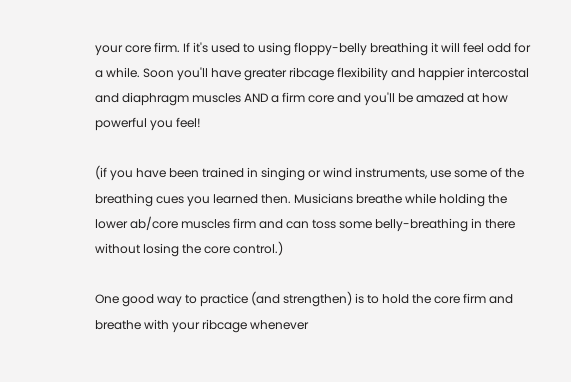your core firm. If it's used to using floppy-belly breathing it will feel odd for a while. Soon you'll have greater ribcage flexibility and happier intercostal and diaphragm muscles AND a firm core and you'll be amazed at how powerful you feel!

(if you have been trained in singing or wind instruments, use some of the breathing cues you learned then. Musicians breathe while holding the lower ab/core muscles firm and can toss some belly-breathing in there without losing the core control.)

One good way to practice (and strengthen) is to hold the core firm and breathe with your ribcage whenever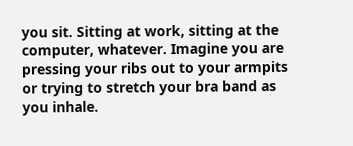you sit. Sitting at work, sitting at the computer, whatever. Imagine you are pressing your ribs out to your armpits or trying to stretch your bra band as you inhale.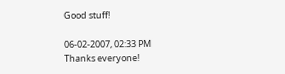Good stuff!

06-02-2007, 02:33 PM
Thanks everyone!